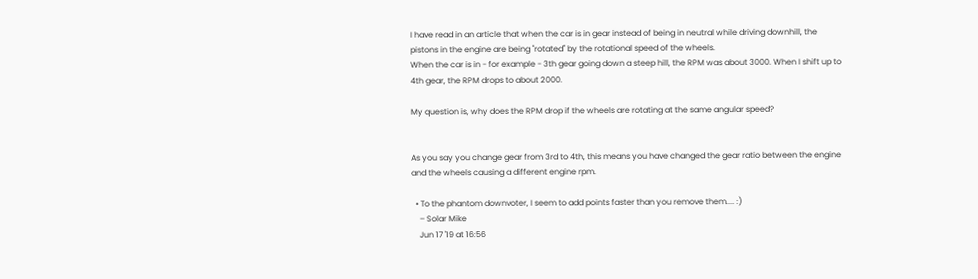I have read in an article that when the car is in gear instead of being in neutral while driving downhill, the pistons in the engine are being "rotated" by the rotational speed of the wheels.
When the car is in - for example - 3th gear going down a steep hill, the RPM was about 3000. When I shift up to 4th gear, the RPM drops to about 2000.

My question is, why does the RPM drop if the wheels are rotating at the same angular speed?


As you say you change gear from 3rd to 4th, this means you have changed the gear ratio between the engine and the wheels causing a different engine rpm.

  • To the phantom downvoter, I seem to add points faster than you remove them.... :)
    – Solar Mike
    Jun 17 '19 at 16:56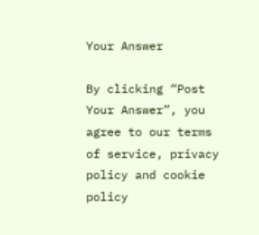Your Answer

By clicking “Post Your Answer”, you agree to our terms of service, privacy policy and cookie policy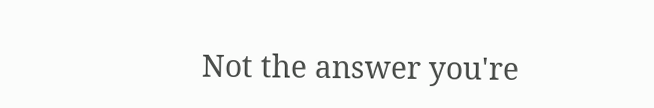Not the answer you're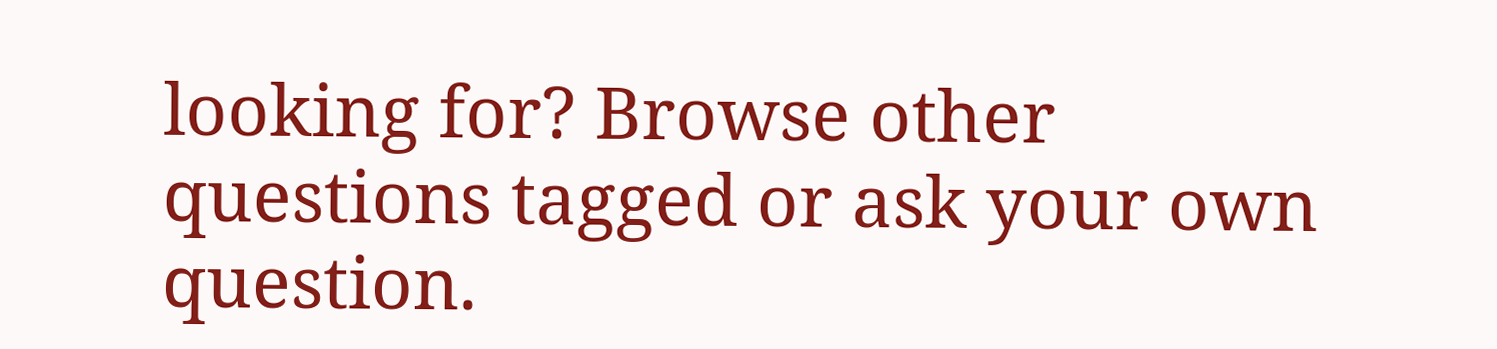looking for? Browse other questions tagged or ask your own question.